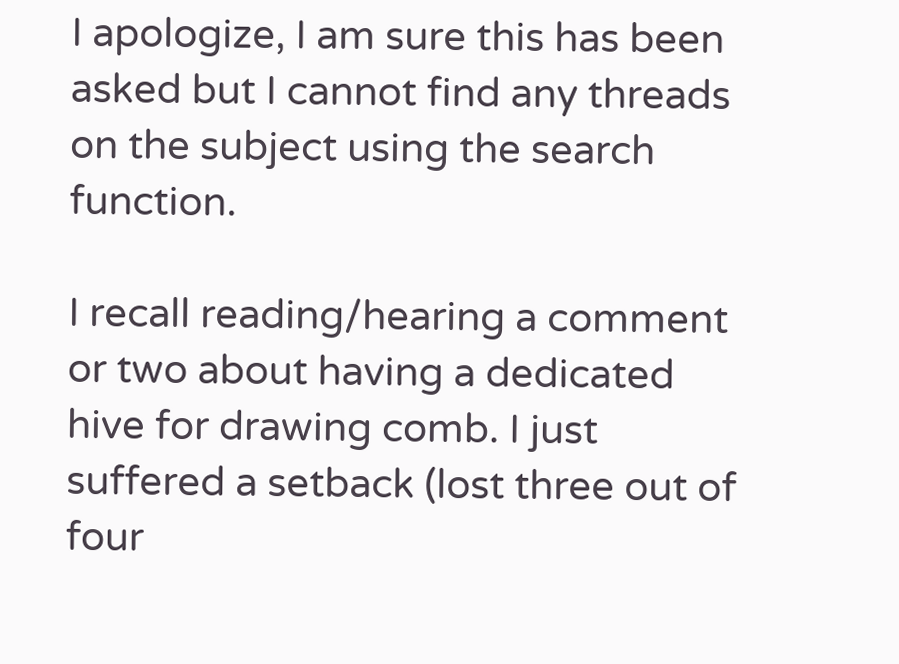I apologize, I am sure this has been asked but I cannot find any threads on the subject using the search function.

I recall reading/hearing a comment or two about having a dedicated hive for drawing comb. I just suffered a setback (lost three out of four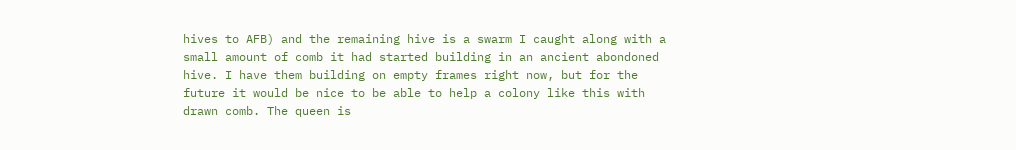hives to AFB) and the remaining hive is a swarm I caught along with a small amount of comb it had started building in an ancient abondoned hive. I have them building on empty frames right now, but for the future it would be nice to be able to help a colony like this with drawn comb. The queen is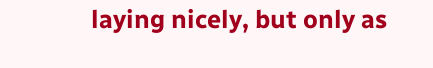laying nicely, but only as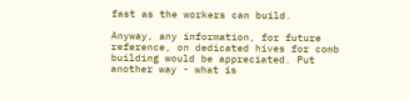fast as the workers can build.

Anyway, any information, for future reference, on dedicated hives for comb building would be appreciated. Put another way - what is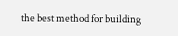the best method for building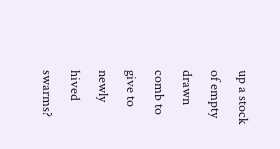up a stock of empty drawn comb to give to newly hived swarms?